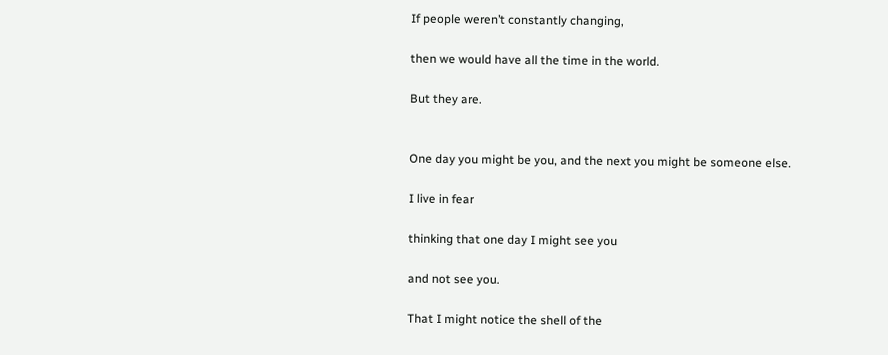If people weren’t constantly changing,

then we would have all the time in the world.

But they are.


One day you might be you, and the next you might be someone else.

I live in fear

thinking that one day I might see you

and not see you.

That I might notice the shell of the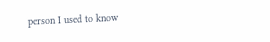person I used to know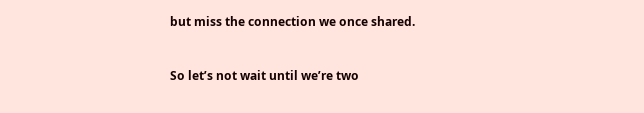but miss the connection we once shared.


So let’s not wait until we’re two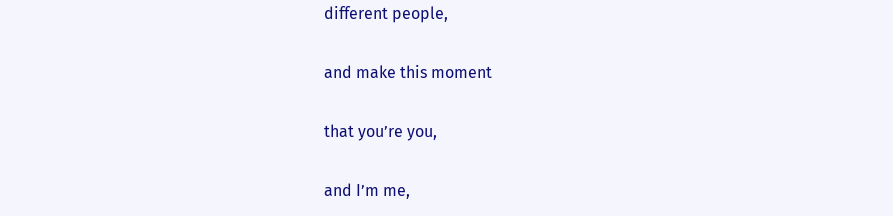different people,

and make this moment

that you’re you,

and I’m me,